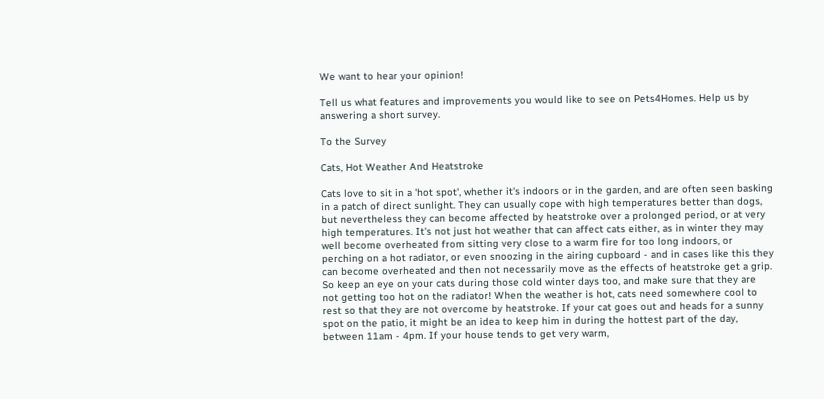We want to hear your opinion!

Tell us what features and improvements you would like to see on Pets4Homes. Help us by answering a short survey.

To the Survey

Cats, Hot Weather And Heatstroke

Cats love to sit in a 'hot spot', whether it's indoors or in the garden, and are often seen basking in a patch of direct sunlight. They can usually cope with high temperatures better than dogs, but nevertheless they can become affected by heatstroke over a prolonged period, or at very high temperatures. It's not just hot weather that can affect cats either, as in winter they may well become overheated from sitting very close to a warm fire for too long indoors, or perching on a hot radiator, or even snoozing in the airing cupboard - and in cases like this they can become overheated and then not necessarily move as the effects of heatstroke get a grip. So keep an eye on your cats during those cold winter days too, and make sure that they are not getting too hot on the radiator! When the weather is hot, cats need somewhere cool to rest so that they are not overcome by heatstroke. If your cat goes out and heads for a sunny spot on the patio, it might be an idea to keep him in during the hottest part of the day, between 11am - 4pm. If your house tends to get very warm,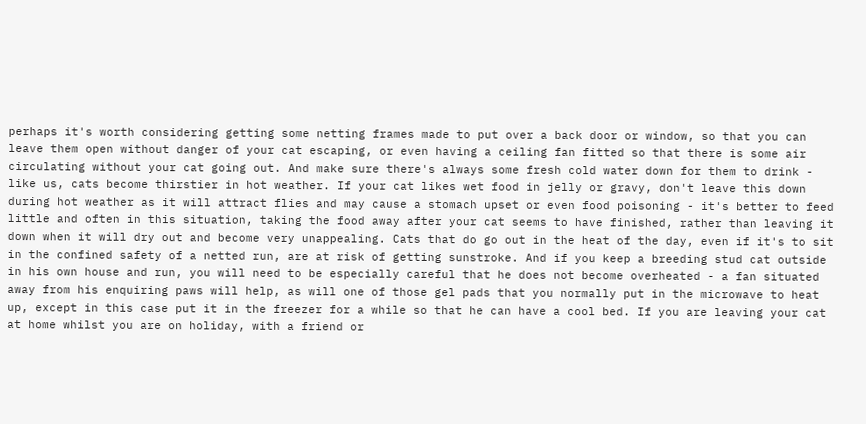perhaps it's worth considering getting some netting frames made to put over a back door or window, so that you can leave them open without danger of your cat escaping, or even having a ceiling fan fitted so that there is some air circulating without your cat going out. And make sure there's always some fresh cold water down for them to drink - like us, cats become thirstier in hot weather. If your cat likes wet food in jelly or gravy, don't leave this down during hot weather as it will attract flies and may cause a stomach upset or even food poisoning - it's better to feed little and often in this situation, taking the food away after your cat seems to have finished, rather than leaving it down when it will dry out and become very unappealing. Cats that do go out in the heat of the day, even if it's to sit in the confined safety of a netted run, are at risk of getting sunstroke. And if you keep a breeding stud cat outside in his own house and run, you will need to be especially careful that he does not become overheated - a fan situated away from his enquiring paws will help, as will one of those gel pads that you normally put in the microwave to heat up, except in this case put it in the freezer for a while so that he can have a cool bed. If you are leaving your cat at home whilst you are on holiday, with a friend or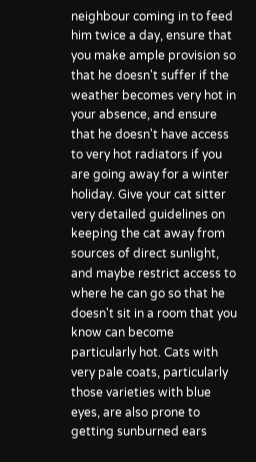neighbour coming in to feed him twice a day, ensure that you make ample provision so that he doesn't suffer if the weather becomes very hot in your absence, and ensure that he doesn't have access to very hot radiators if you are going away for a winter holiday. Give your cat sitter very detailed guidelines on keeping the cat away from sources of direct sunlight, and maybe restrict access to where he can go so that he doesn't sit in a room that you know can become particularly hot. Cats with very pale coats, particularly those varieties with blue eyes, are also prone to getting sunburned ears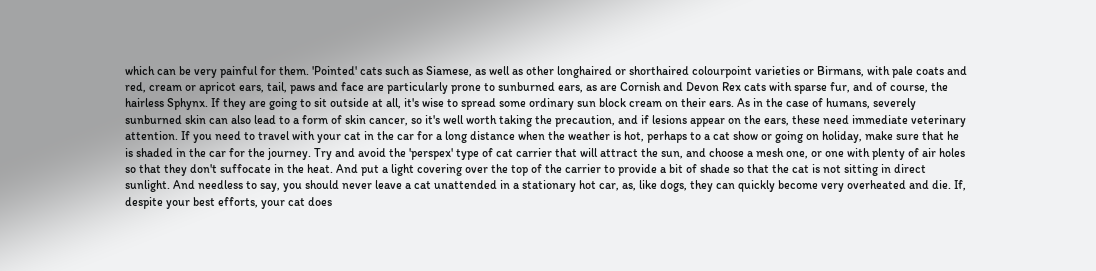which can be very painful for them. 'Pointed' cats such as Siamese, as well as other longhaired or shorthaired colourpoint varieties or Birmans, with pale coats and red, cream or apricot ears, tail, paws and face are particularly prone to sunburned ears, as are Cornish and Devon Rex cats with sparse fur, and of course, the hairless Sphynx. If they are going to sit outside at all, it's wise to spread some ordinary sun block cream on their ears. As in the case of humans, severely sunburned skin can also lead to a form of skin cancer, so it's well worth taking the precaution, and if lesions appear on the ears, these need immediate veterinary attention. If you need to travel with your cat in the car for a long distance when the weather is hot, perhaps to a cat show or going on holiday, make sure that he is shaded in the car for the journey. Try and avoid the 'perspex' type of cat carrier that will attract the sun, and choose a mesh one, or one with plenty of air holes so that they don't suffocate in the heat. And put a light covering over the top of the carrier to provide a bit of shade so that the cat is not sitting in direct sunlight. And needless to say, you should never leave a cat unattended in a stationary hot car, as, like dogs, they can quickly become very overheated and die. If, despite your best efforts, your cat does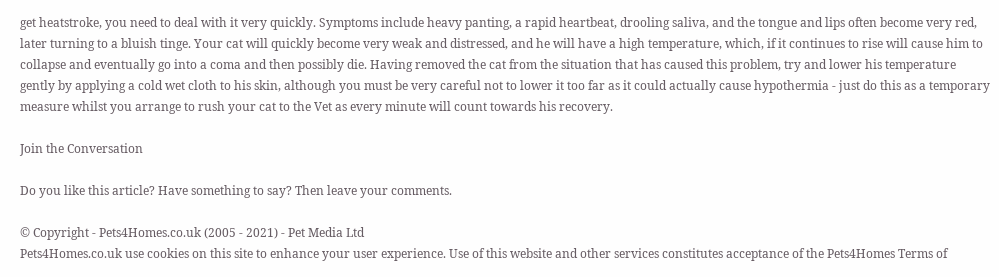get heatstroke, you need to deal with it very quickly. Symptoms include heavy panting, a rapid heartbeat, drooling saliva, and the tongue and lips often become very red, later turning to a bluish tinge. Your cat will quickly become very weak and distressed, and he will have a high temperature, which, if it continues to rise will cause him to collapse and eventually go into a coma and then possibly die. Having removed the cat from the situation that has caused this problem, try and lower his temperature gently by applying a cold wet cloth to his skin, although you must be very careful not to lower it too far as it could actually cause hypothermia - just do this as a temporary measure whilst you arrange to rush your cat to the Vet as every minute will count towards his recovery.

Join the Conversation

Do you like this article? Have something to say? Then leave your comments.

© Copyright - Pets4Homes.co.uk (2005 - 2021) - Pet Media Ltd
Pets4Homes.co.uk use cookies on this site to enhance your user experience. Use of this website and other services constitutes acceptance of the Pets4Homes Terms of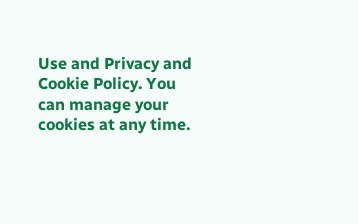Use and Privacy and Cookie Policy. You can manage your cookies at any time.